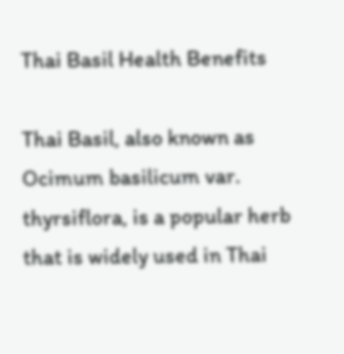Thai Basil Health Benefits

Thai Basil, also known as Ocimum basilicum var. thyrsiflora, is a popular herb that is widely used in Thai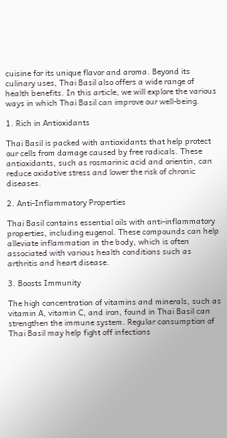cuisine for its unique flavor and aroma. Beyond its culinary uses, Thai Basil also offers a wide range of health benefits. In this article, we will explore the various ways in which Thai Basil can improve our well-being.

1. Rich in Antioxidants

Thai Basil is packed with antioxidants that help protect our cells from damage caused by free radicals. These antioxidants, such as rosmarinic acid and orientin, can reduce oxidative stress and lower the risk of chronic diseases.

2. Anti-Inflammatory Properties

Thai Basil contains essential oils with anti-inflammatory properties, including eugenol. These compounds can help alleviate inflammation in the body, which is often associated with various health conditions such as arthritis and heart disease.

3. Boosts Immunity

The high concentration of vitamins and minerals, such as vitamin A, vitamin C, and iron, found in Thai Basil can strengthen the immune system. Regular consumption of Thai Basil may help fight off infections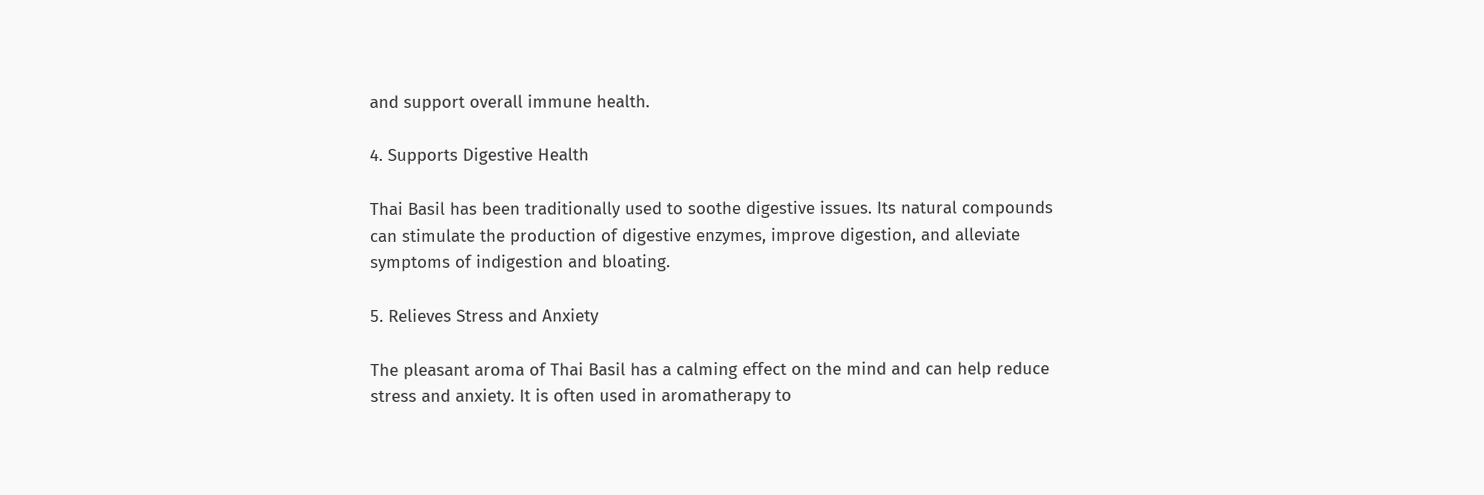and support overall immune health.

4. Supports Digestive Health

Thai Basil has been traditionally used to soothe digestive issues. Its natural compounds can stimulate the production of digestive enzymes, improve digestion, and alleviate symptoms of indigestion and bloating.

5. Relieves Stress and Anxiety

The pleasant aroma of Thai Basil has a calming effect on the mind and can help reduce stress and anxiety. It is often used in aromatherapy to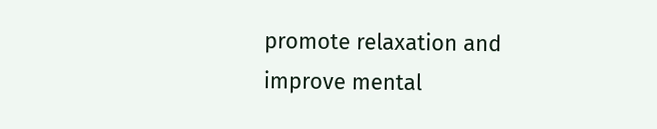promote relaxation and improve mental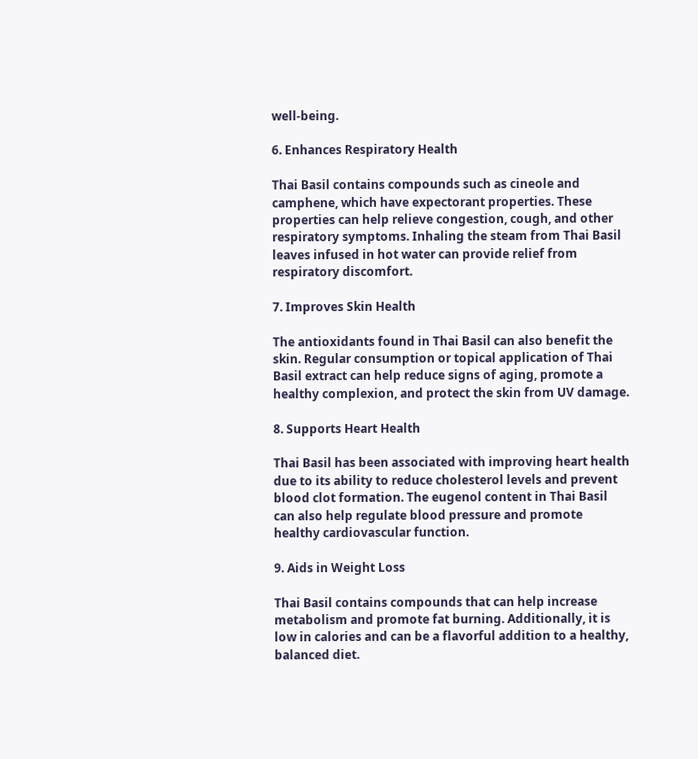well-being.

6. Enhances Respiratory Health

Thai Basil contains compounds such as cineole and camphene, which have expectorant properties. These properties can help relieve congestion, cough, and other respiratory symptoms. Inhaling the steam from Thai Basil leaves infused in hot water can provide relief from respiratory discomfort.

7. Improves Skin Health

The antioxidants found in Thai Basil can also benefit the skin. Regular consumption or topical application of Thai Basil extract can help reduce signs of aging, promote a healthy complexion, and protect the skin from UV damage.

8. Supports Heart Health

Thai Basil has been associated with improving heart health due to its ability to reduce cholesterol levels and prevent blood clot formation. The eugenol content in Thai Basil can also help regulate blood pressure and promote healthy cardiovascular function.

9. Aids in Weight Loss

Thai Basil contains compounds that can help increase metabolism and promote fat burning. Additionally, it is low in calories and can be a flavorful addition to a healthy, balanced diet.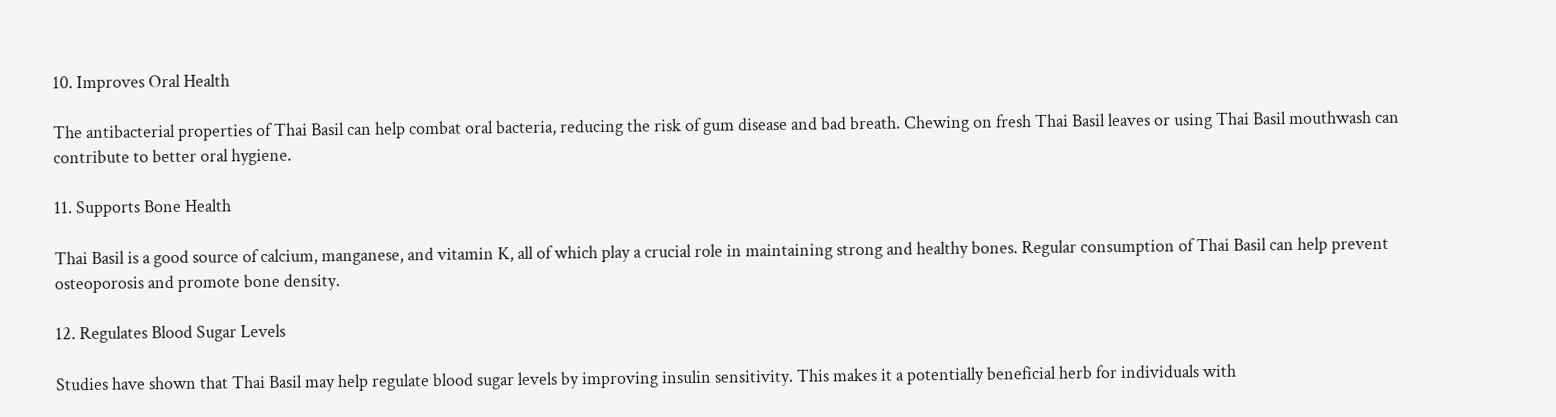10. Improves Oral Health

The antibacterial properties of Thai Basil can help combat oral bacteria, reducing the risk of gum disease and bad breath. Chewing on fresh Thai Basil leaves or using Thai Basil mouthwash can contribute to better oral hygiene.

11. Supports Bone Health

Thai Basil is a good source of calcium, manganese, and vitamin K, all of which play a crucial role in maintaining strong and healthy bones. Regular consumption of Thai Basil can help prevent osteoporosis and promote bone density.

12. Regulates Blood Sugar Levels

Studies have shown that Thai Basil may help regulate blood sugar levels by improving insulin sensitivity. This makes it a potentially beneficial herb for individuals with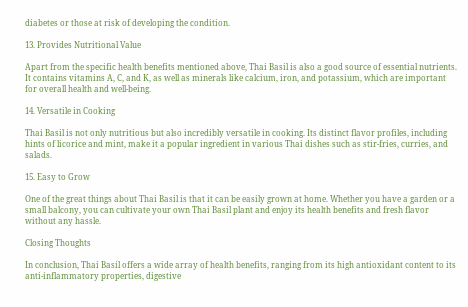diabetes or those at risk of developing the condition.

13. Provides Nutritional Value

Apart from the specific health benefits mentioned above, Thai Basil is also a good source of essential nutrients. It contains vitamins A, C, and K, as well as minerals like calcium, iron, and potassium, which are important for overall health and well-being.

14. Versatile in Cooking

Thai Basil is not only nutritious but also incredibly versatile in cooking. Its distinct flavor profiles, including hints of licorice and mint, make it a popular ingredient in various Thai dishes such as stir-fries, curries, and salads.

15. Easy to Grow

One of the great things about Thai Basil is that it can be easily grown at home. Whether you have a garden or a small balcony, you can cultivate your own Thai Basil plant and enjoy its health benefits and fresh flavor without any hassle.

Closing Thoughts

In conclusion, Thai Basil offers a wide array of health benefits, ranging from its high antioxidant content to its anti-inflammatory properties, digestive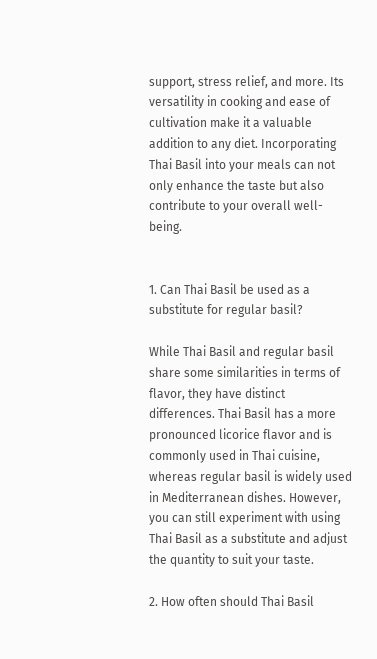support, stress relief, and more. Its versatility in cooking and ease of cultivation make it a valuable addition to any diet. Incorporating Thai Basil into your meals can not only enhance the taste but also contribute to your overall well-being.


1. Can Thai Basil be used as a substitute for regular basil?

While Thai Basil and regular basil share some similarities in terms of flavor, they have distinct differences. Thai Basil has a more pronounced licorice flavor and is commonly used in Thai cuisine, whereas regular basil is widely used in Mediterranean dishes. However, you can still experiment with using Thai Basil as a substitute and adjust the quantity to suit your taste.

2. How often should Thai Basil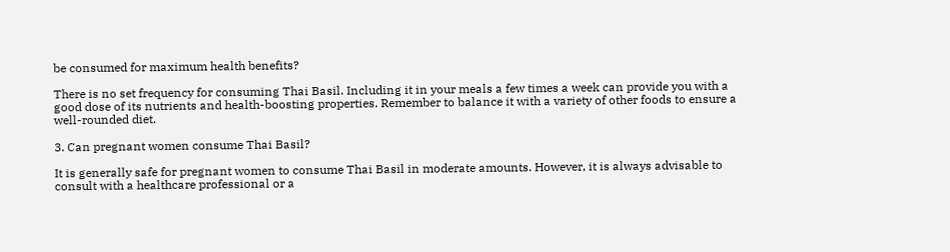be consumed for maximum health benefits?

There is no set frequency for consuming Thai Basil. Including it in your meals a few times a week can provide you with a good dose of its nutrients and health-boosting properties. Remember to balance it with a variety of other foods to ensure a well-rounded diet.

3. Can pregnant women consume Thai Basil?

It is generally safe for pregnant women to consume Thai Basil in moderate amounts. However, it is always advisable to consult with a healthcare professional or a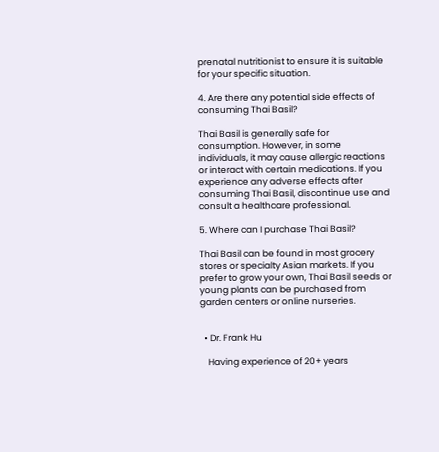prenatal nutritionist to ensure it is suitable for your specific situation.

4. Are there any potential side effects of consuming Thai Basil?

Thai Basil is generally safe for consumption. However, in some individuals, it may cause allergic reactions or interact with certain medications. If you experience any adverse effects after consuming Thai Basil, discontinue use and consult a healthcare professional.

5. Where can I purchase Thai Basil?

Thai Basil can be found in most grocery stores or specialty Asian markets. If you prefer to grow your own, Thai Basil seeds or young plants can be purchased from garden centers or online nurseries.


  • Dr. Frank Hu

    Having experience of 20+ years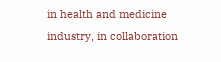in health and medicine industry, in collaboration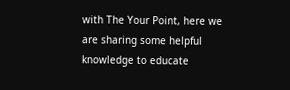with The Your Point, here we are sharing some helpful knowledge to educate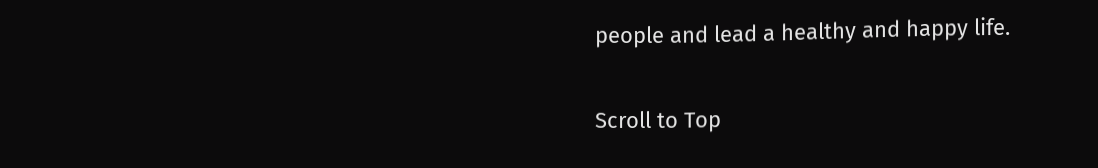people and lead a healthy and happy life.

Scroll to Top